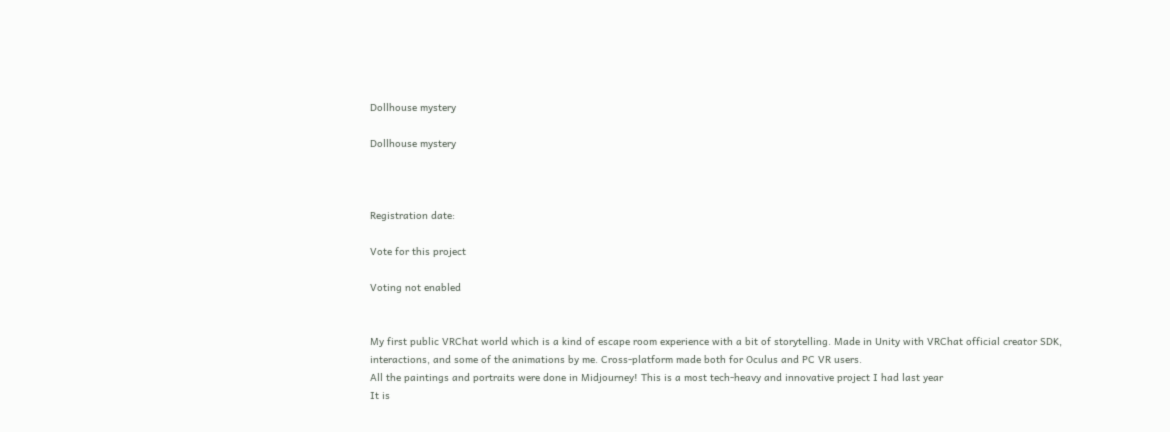Dollhouse mystery

Dollhouse mystery



Registration date:

Vote for this project

Voting not enabled


My first public VRChat world which is a kind of escape room experience with a bit of storytelling. Made in Unity with VRChat official creator SDK, interactions, and some of the animations by me. Cross-platform made both for Oculus and PC VR users.
All the paintings and portraits were done in Midjourney! This is a most tech-heavy and innovative project I had last year
It is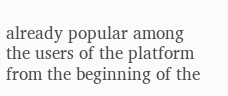already popular among the users of the platform from the beginning of the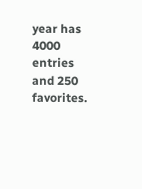year has 4000 entries and 250 favorites.